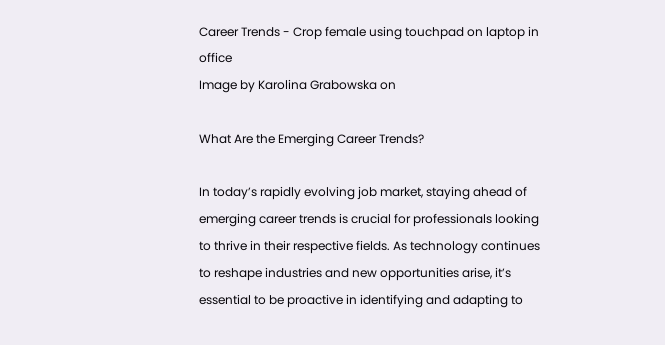Career Trends - Crop female using touchpad on laptop in office
Image by Karolina Grabowska on

What Are the Emerging Career Trends?

In today’s rapidly evolving job market, staying ahead of emerging career trends is crucial for professionals looking to thrive in their respective fields. As technology continues to reshape industries and new opportunities arise, it’s essential to be proactive in identifying and adapting to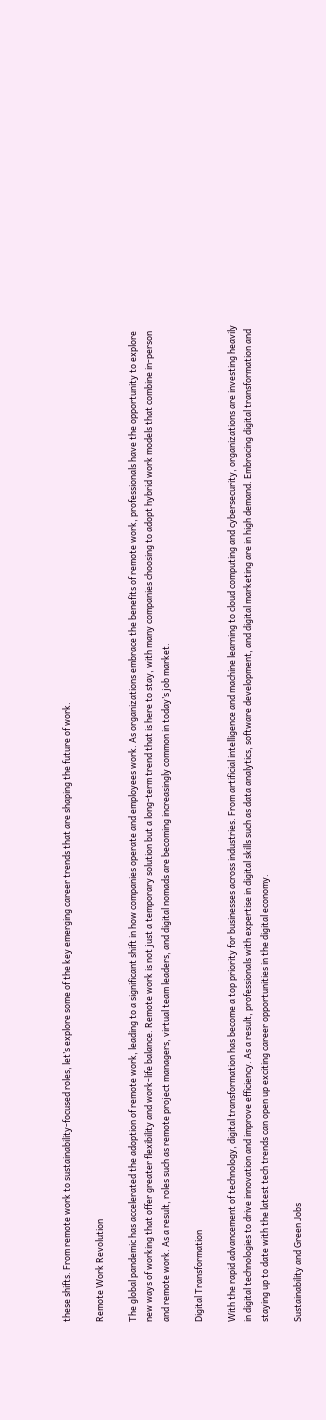these shifts. From remote work to sustainability-focused roles, let’s explore some of the key emerging career trends that are shaping the future of work.

Remote Work Revolution

The global pandemic has accelerated the adoption of remote work, leading to a significant shift in how companies operate and employees work. As organizations embrace the benefits of remote work, professionals have the opportunity to explore new ways of working that offer greater flexibility and work-life balance. Remote work is not just a temporary solution but a long-term trend that is here to stay, with many companies choosing to adopt hybrid work models that combine in-person and remote work. As a result, roles such as remote project managers, virtual team leaders, and digital nomads are becoming increasingly common in today’s job market.

Digital Transformation

With the rapid advancement of technology, digital transformation has become a top priority for businesses across industries. From artificial intelligence and machine learning to cloud computing and cybersecurity, organizations are investing heavily in digital technologies to drive innovation and improve efficiency. As a result, professionals with expertise in digital skills such as data analytics, software development, and digital marketing are in high demand. Embracing digital transformation and staying up to date with the latest tech trends can open up exciting career opportunities in the digital economy.

Sustainability and Green Jobs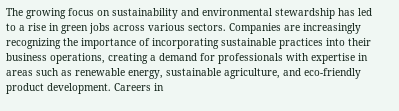The growing focus on sustainability and environmental stewardship has led to a rise in green jobs across various sectors. Companies are increasingly recognizing the importance of incorporating sustainable practices into their business operations, creating a demand for professionals with expertise in areas such as renewable energy, sustainable agriculture, and eco-friendly product development. Careers in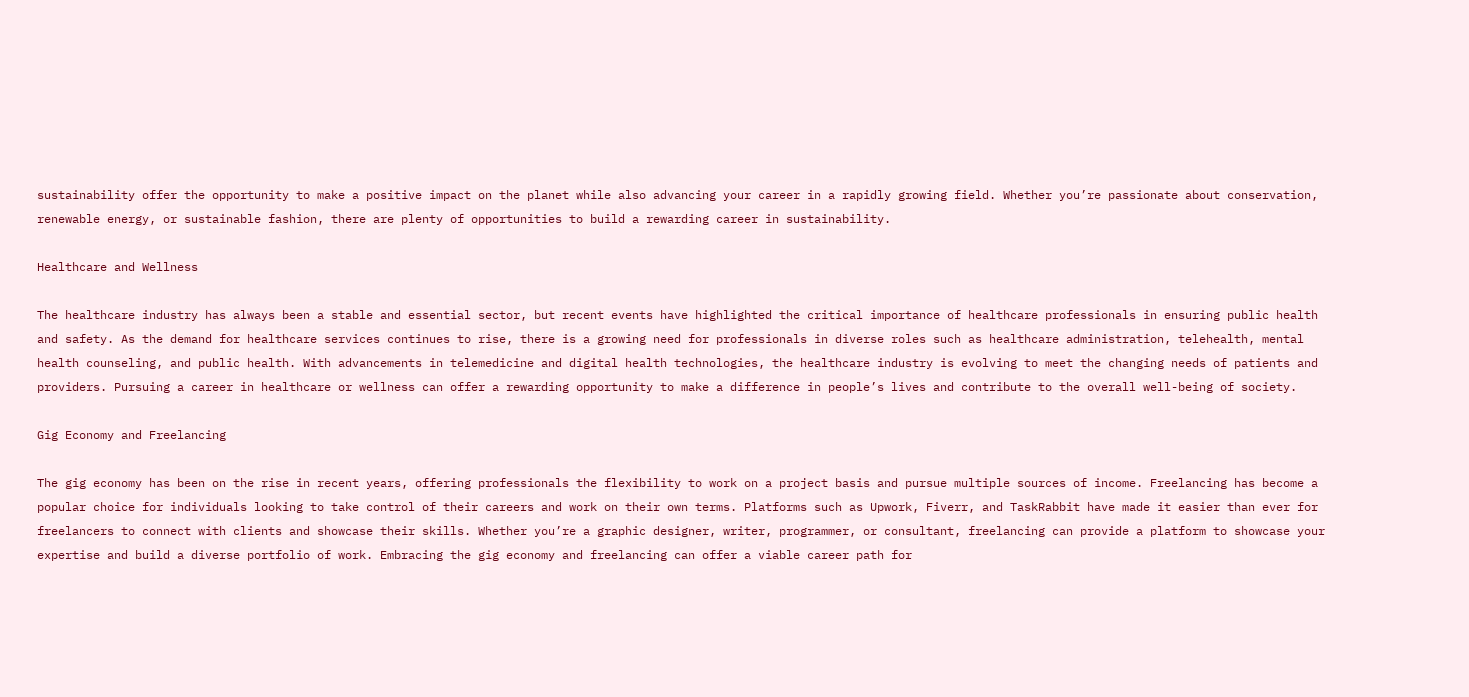sustainability offer the opportunity to make a positive impact on the planet while also advancing your career in a rapidly growing field. Whether you’re passionate about conservation, renewable energy, or sustainable fashion, there are plenty of opportunities to build a rewarding career in sustainability.

Healthcare and Wellness

The healthcare industry has always been a stable and essential sector, but recent events have highlighted the critical importance of healthcare professionals in ensuring public health and safety. As the demand for healthcare services continues to rise, there is a growing need for professionals in diverse roles such as healthcare administration, telehealth, mental health counseling, and public health. With advancements in telemedicine and digital health technologies, the healthcare industry is evolving to meet the changing needs of patients and providers. Pursuing a career in healthcare or wellness can offer a rewarding opportunity to make a difference in people’s lives and contribute to the overall well-being of society.

Gig Economy and Freelancing

The gig economy has been on the rise in recent years, offering professionals the flexibility to work on a project basis and pursue multiple sources of income. Freelancing has become a popular choice for individuals looking to take control of their careers and work on their own terms. Platforms such as Upwork, Fiverr, and TaskRabbit have made it easier than ever for freelancers to connect with clients and showcase their skills. Whether you’re a graphic designer, writer, programmer, or consultant, freelancing can provide a platform to showcase your expertise and build a diverse portfolio of work. Embracing the gig economy and freelancing can offer a viable career path for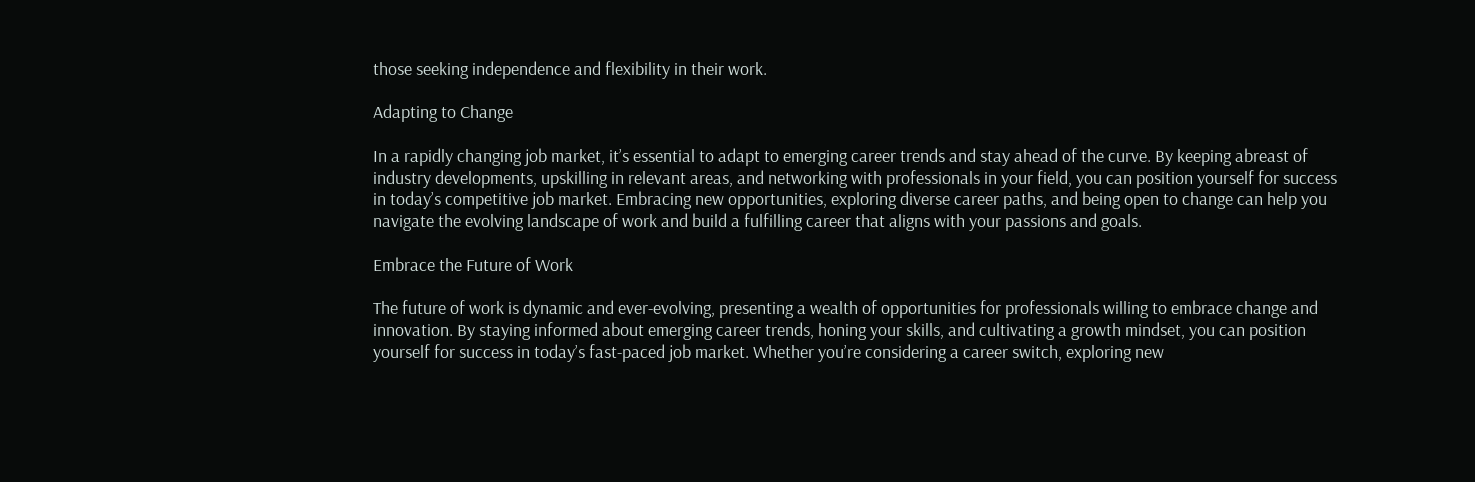those seeking independence and flexibility in their work.

Adapting to Change

In a rapidly changing job market, it’s essential to adapt to emerging career trends and stay ahead of the curve. By keeping abreast of industry developments, upskilling in relevant areas, and networking with professionals in your field, you can position yourself for success in today’s competitive job market. Embracing new opportunities, exploring diverse career paths, and being open to change can help you navigate the evolving landscape of work and build a fulfilling career that aligns with your passions and goals.

Embrace the Future of Work

The future of work is dynamic and ever-evolving, presenting a wealth of opportunities for professionals willing to embrace change and innovation. By staying informed about emerging career trends, honing your skills, and cultivating a growth mindset, you can position yourself for success in today’s fast-paced job market. Whether you’re considering a career switch, exploring new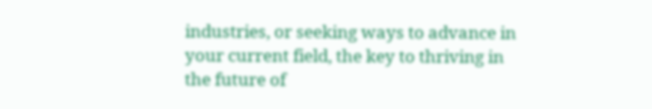industries, or seeking ways to advance in your current field, the key to thriving in the future of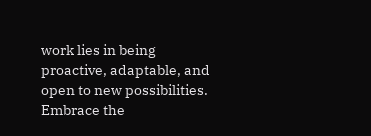work lies in being proactive, adaptable, and open to new possibilities. Embrace the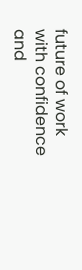future of work with confidence and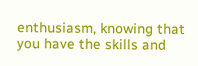enthusiasm, knowing that you have the skills and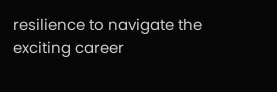resilience to navigate the exciting career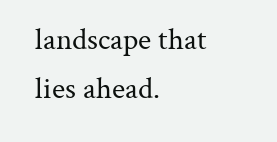landscape that lies ahead.